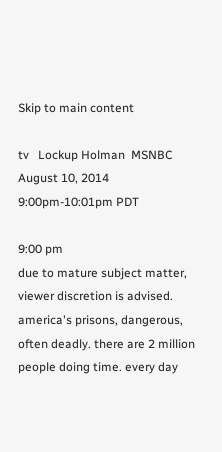Skip to main content

tv   Lockup Holman  MSNBC  August 10, 2014 9:00pm-10:01pm PDT

9:00 pm
due to mature subject matter, viewer discretion is advised. america's prisons, dangerous, often deadly. there are 2 million people doing time. every day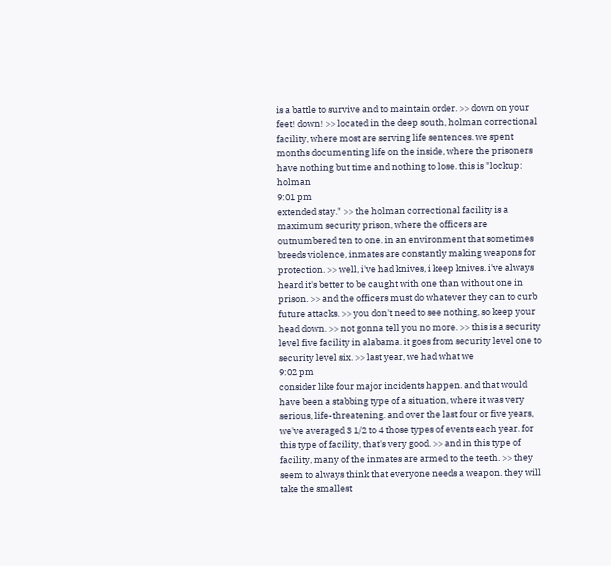is a battle to survive and to maintain order. >> down on your feet! down! >> located in the deep south, holman correctional facility, where most are serving life sentences. we spent months documenting life on the inside, where the prisoners have nothing but time and nothing to lose. this is "lockup: holman
9:01 pm
extended stay." >> the holman correctional facility is a maximum security prison, where the officers are outnumbered ten to one. in an environment that sometimes breeds violence, inmates are constantly making weapons for protection. >> well, i've had knives, i keep knives. i've always heard it's better to be caught with one than without one in prison. >> and the officers must do whatever they can to curb future attacks. >> you don't need to see nothing, so keep your head down. >> not gonna tell you no more. >> this is a security level five facility in alabama. it goes from security level one to security level six. >> last year, we had what we
9:02 pm
consider like four major incidents happen. and that would have been a stabbing type of a situation, where it was very serious, life-threatening. and over the last four or five years, we've averaged 3 1/2 to 4 those types of events each year. for this type of facility, that's very good. >> and in this type of facility, many of the inmates are armed to the teeth. >> they seem to always think that everyone needs a weapon. they will take the smallest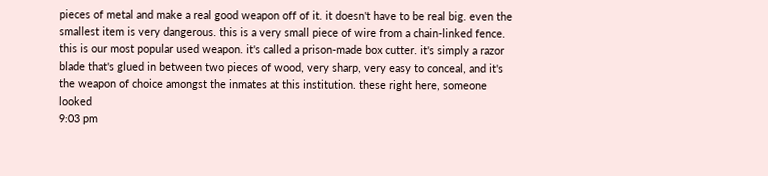pieces of metal and make a real good weapon off of it. it doesn't have to be real big. even the smallest item is very dangerous. this is a very small piece of wire from a chain-linked fence. this is our most popular used weapon. it's called a prison-made box cutter. it's simply a razor blade that's glued in between two pieces of wood, very sharp, very easy to conceal, and it's the weapon of choice amongst the inmates at this institution. these right here, someone looked
9:03 pm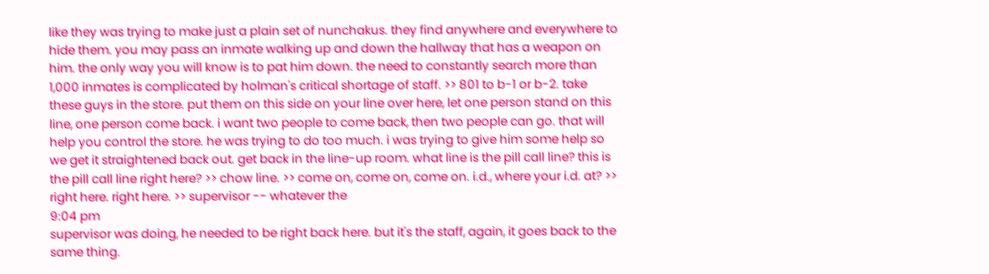like they was trying to make just a plain set of nunchakus. they find anywhere and everywhere to hide them. you may pass an inmate walking up and down the hallway that has a weapon on him. the only way you will know is to pat him down. the need to constantly search more than 1,000 inmates is complicated by holman's critical shortage of staff. >> 801 to b-1 or b-2. take these guys in the store. put them on this side on your line over here, let one person stand on this line, one person come back. i want two people to come back, then two people can go. that will help you control the store. he was trying to do too much. i was trying to give him some help so we get it straightened back out. get back in the line-up room. what line is the pill call line? this is the pill call line right here? >> chow line. >> come on, come on, come on. i.d., where your i.d. at? >> right here. right here. >> supervisor -- whatever the
9:04 pm
supervisor was doing, he needed to be right back here. but it's the staff, again, it goes back to the same thing.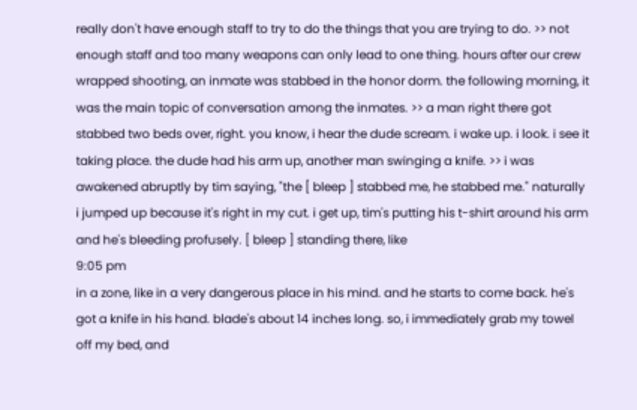really don't have enough staff to try to do the things that you are trying to do. >> not enough staff and too many weapons can only lead to one thing. hours after our crew wrapped shooting, an inmate was stabbed in the honor dorm. the following morning, it was the main topic of conversation among the inmates. >> a man right there got stabbed two beds over, right. you know, i hear the dude scream. i wake up. i look. i see it taking place. the dude had his arm up, another man swinging a knife. >> i was awakened abruptly by tim saying, "the [ bleep ] stabbed me, he stabbed me." naturally i jumped up because it's right in my cut. i get up, tim's putting his t-shirt around his arm and he's bleeding profusely. [ bleep ] standing there, like
9:05 pm
in a zone, like in a very dangerous place in his mind. and he starts to come back. he's got a knife in his hand. blade's about 14 inches long. so, i immediately grab my towel off my bed, and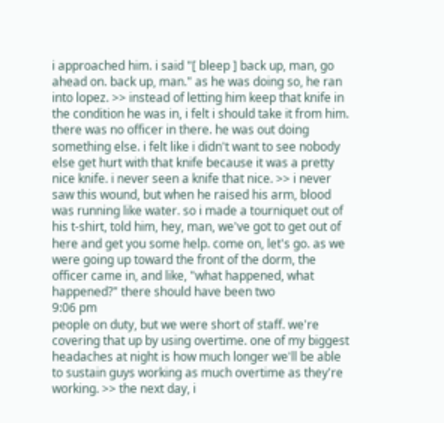i approached him. i said "[ bleep ] back up, man, go ahead on. back up, man." as he was doing so, he ran into lopez. >> instead of letting him keep that knife in the condition he was in, i felt i should take it from him. there was no officer in there. he was out doing something else. i felt like i didn't want to see nobody else get hurt with that knife because it was a pretty nice knife. i never seen a knife that nice. >> i never saw this wound, but when he raised his arm, blood was running like water. so i made a tourniquet out of his t-shirt, told him, hey, man, we've got to get out of here and get you some help. come on, let's go. as we were going up toward the front of the dorm, the officer came in, and like, "what happened, what happened?" there should have been two
9:06 pm
people on duty, but we were short of staff. we're covering that up by using overtime. one of my biggest headaches at night is how much longer we'll be able to sustain guys working as much overtime as they're working. >> the next day, i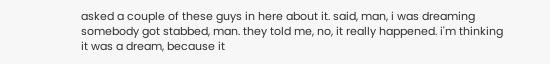asked a couple of these guys in here about it. said, man, i was dreaming somebody got stabbed, man. they told me, no, it really happened. i'm thinking it was a dream, because it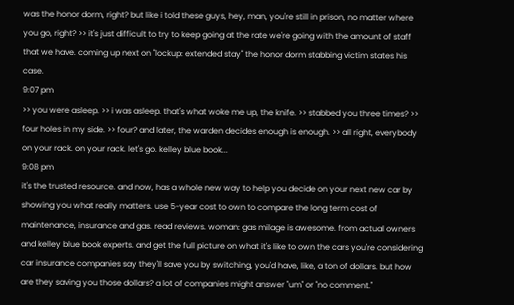was the honor dorm, right? but like i told these guys, hey, man, you're still in prison, no matter where you go, right? >> it's just difficult to try to keep going at the rate we're going with the amount of staff that we have. coming up next on "lockup: extended stay" the honor dorm stabbing victim states his case.
9:07 pm
>> you were asleep. >> i was asleep. that's what woke me up, the knife. >> stabbed you three times? >> four holes in my side. >> four? and later, the warden decides enough is enough. >> all right, everybody on your rack. on your rack. let's go. kelley blue book...
9:08 pm
it's the trusted resource. and now, has a whole new way to help you decide on your next new car by showing you what really matters. use 5-year cost to own to compare the long term cost of maintenance, insurance and gas. read reviews. woman: gas milage is awesome. from actual owners and kelley blue book experts. and get the full picture on what it's like to own the cars you're considering car insurance companies say they'll save you by switching, you'd have, like, a ton of dollars. but how are they saving you those dollars? a lot of companies might answer "um" or "no comment."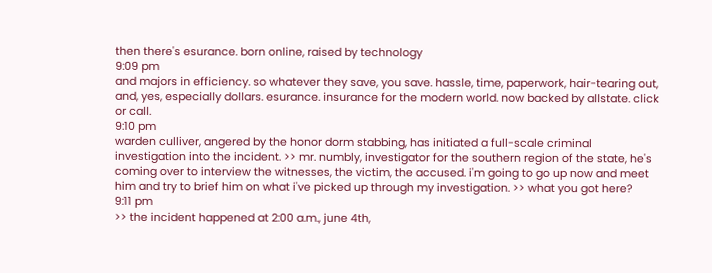then there's esurance. born online, raised by technology
9:09 pm
and majors in efficiency. so whatever they save, you save. hassle, time, paperwork, hair-tearing out, and, yes, especially dollars. esurance. insurance for the modern world. now backed by allstate. click or call.
9:10 pm
warden culliver, angered by the honor dorm stabbing, has initiated a full-scale criminal investigation into the incident. >> mr. numbly, investigator for the southern region of the state, he's coming over to interview the witnesses, the victim, the accused. i'm going to go up now and meet him and try to brief him on what i've picked up through my investigation. >> what you got here?
9:11 pm
>> the incident happened at 2:00 a.m., june 4th,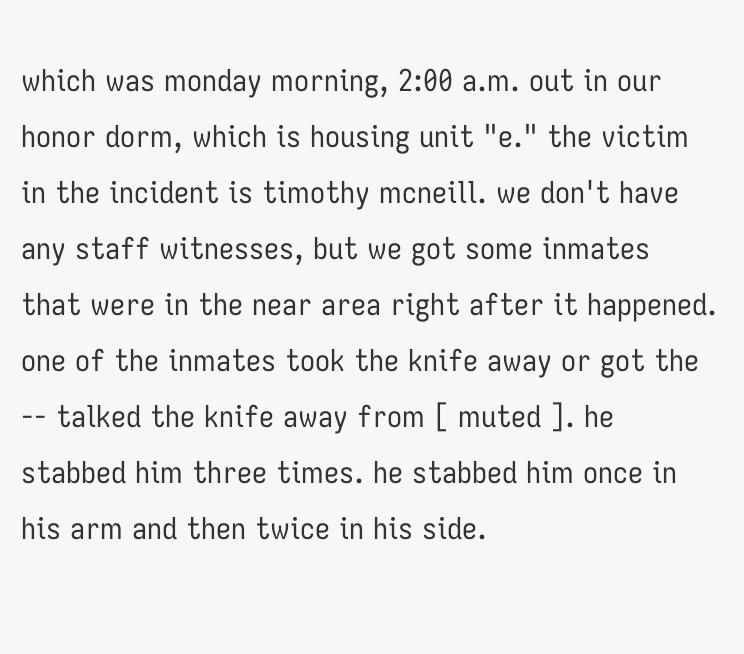which was monday morning, 2:00 a.m. out in our honor dorm, which is housing unit "e." the victim in the incident is timothy mcneill. we don't have any staff witnesses, but we got some inmates that were in the near area right after it happened. one of the inmates took the knife away or got the -- talked the knife away from [ muted ]. he stabbed him three times. he stabbed him once in his arm and then twice in his side.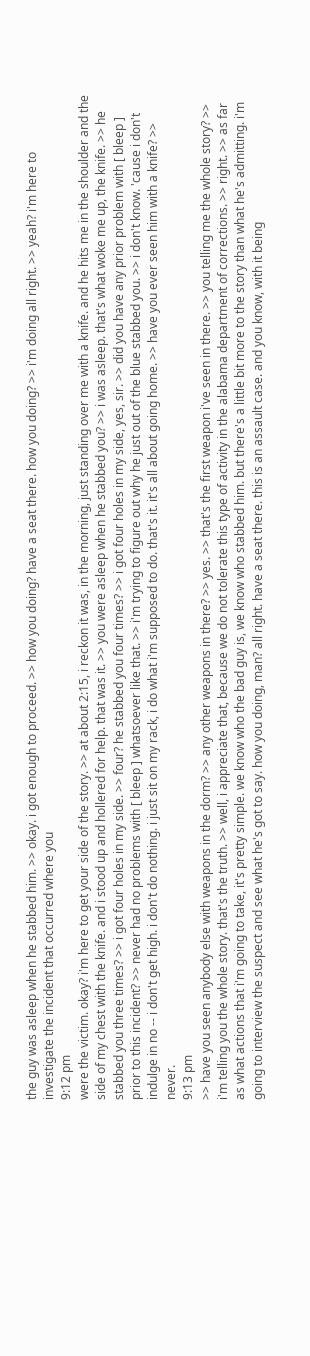the guy was asleep when he stabbed him. >> okay. i got enough to proceed. >> how you doing? have a seat there. how you doing? >> i'm doing all right. >> yeah? i'm here to investigate the incident that occurred where you
9:12 pm
were the victim. okay? i'm here to get your side of the story. >> at about 2:15, i reckon it was, in the morning, just standing over me with a knife. and he hits me in the shoulder and the side of my chest with the knife. and i stood up and hollered for help. that was it. >> you were asleep when he stabbed you? >> i was asleep. that's what woke me up, the knife. >> he stabbed you three times? >> i got four holes in my side. >> four? he stabbed you four times? >> i got four holes in my side, yes, sir. >> did you have any prior problem with [ bleep ] prior to this incident? >> never had no problems with [ bleep ] whatsoever like that. >> i'm trying to figure out why he just out of the blue stabbed you. >> i don't know. 'cause i don't indulge in no -- i don't get high. i don't do nothing. i just sit on my rack, i do what i'm supposed to do. that's it. it's all about going home. >> have you ever seen him with a knife? >> never.
9:13 pm
>> have you seen anybody else with weapons in the dorm? >> any other weapons in there? >> yes. >> that's the first weapon i've seen in there. >> you telling me the whole story? >> i'm telling you the whole story. that's the truth. >> well, i appreciate that, because we do not tolerate this type of activity in the alabama department of corrections. >> right. >> as far as what actions that i'm going to take, it's pretty simple. we know who the bad guy is, we know who stabbed him. but there's a little bit more to the story than what he's admitting. i'm going to interview the suspect and see what he's got to say. how you doing, man? all right. have a seat there. this is an assault case. and you know, with it being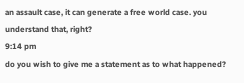an assault case, it can generate a free world case. you understand that, right?
9:14 pm
do you wish to give me a statement as to what happened?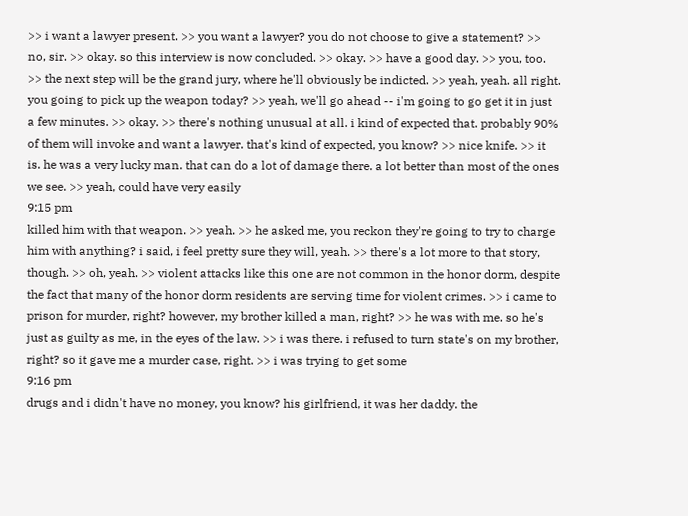>> i want a lawyer present. >> you want a lawyer? you do not choose to give a statement? >> no, sir. >> okay. so this interview is now concluded. >> okay. >> have a good day. >> you, too. >> the next step will be the grand jury, where he'll obviously be indicted. >> yeah, yeah. all right. you going to pick up the weapon today? >> yeah, we'll go ahead -- i'm going to go get it in just a few minutes. >> okay. >> there's nothing unusual at all. i kind of expected that. probably 90% of them will invoke and want a lawyer. that's kind of expected, you know? >> nice knife. >> it is. he was a very lucky man. that can do a lot of damage there. a lot better than most of the ones we see. >> yeah, could have very easily
9:15 pm
killed him with that weapon. >> yeah. >> he asked me, you reckon they're going to try to charge him with anything? i said, i feel pretty sure they will, yeah. >> there's a lot more to that story, though. >> oh, yeah. >> violent attacks like this one are not common in the honor dorm, despite the fact that many of the honor dorm residents are serving time for violent crimes. >> i came to prison for murder, right? however, my brother killed a man, right? >> he was with me. so he's just as guilty as me, in the eyes of the law. >> i was there. i refused to turn state's on my brother, right? so it gave me a murder case, right. >> i was trying to get some
9:16 pm
drugs and i didn't have no money, you know? his girlfriend, it was her daddy. the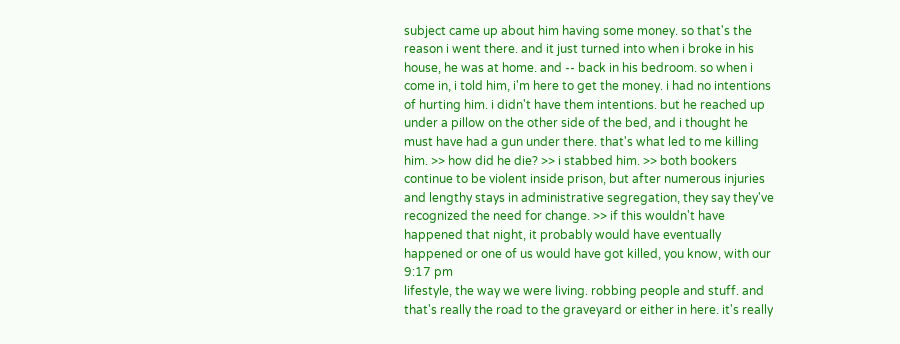subject came up about him having some money. so that's the reason i went there. and it just turned into when i broke in his house, he was at home. and -- back in his bedroom. so when i come in, i told him, i'm here to get the money. i had no intentions of hurting him. i didn't have them intentions. but he reached up under a pillow on the other side of the bed, and i thought he must have had a gun under there. that's what led to me killing him. >> how did he die? >> i stabbed him. >> both bookers continue to be violent inside prison, but after numerous injuries and lengthy stays in administrative segregation, they say they've recognized the need for change. >> if this wouldn't have happened that night, it probably would have eventually happened or one of us would have got killed, you know, with our
9:17 pm
lifestyle, the way we were living. robbing people and stuff. and that's really the road to the graveyard or either in here. it's really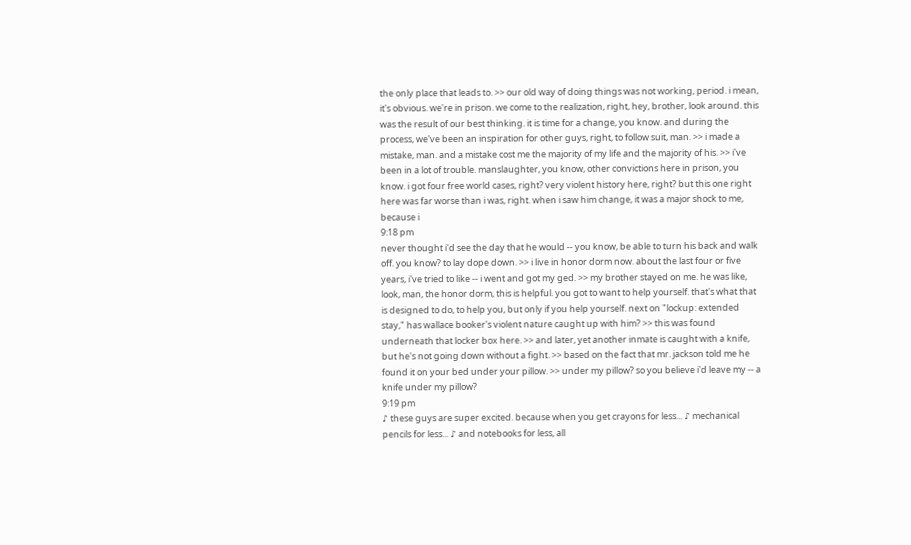the only place that leads to. >> our old way of doing things was not working, period. i mean, it's obvious. we're in prison. we come to the realization, right, hey, brother, look around. this was the result of our best thinking. it is time for a change, you know. and during the process, we've been an inspiration for other guys, right, to follow suit, man. >> i made a mistake, man. and a mistake cost me the majority of my life and the majority of his. >> i've been in a lot of trouble. manslaughter, you know, other convictions here in prison, you know. i got four free world cases, right? very violent history here, right? but this one right here was far worse than i was, right. when i saw him change, it was a major shock to me, because i
9:18 pm
never thought i'd see the day that he would -- you know, be able to turn his back and walk off. you know? to lay dope down. >> i live in honor dorm now. about the last four or five years, i've tried to like -- i went and got my ged. >> my brother stayed on me. he was like, look, man, the honor dorm, this is helpful. you got to want to help yourself. that's what that is designed to do, to help you, but only if you help yourself. next on "lockup: extended stay," has wallace booker's violent nature caught up with him? >> this was found underneath that locker box here. >> and later, yet another inmate is caught with a knife, but he's not going down without a fight. >> based on the fact that mr. jackson told me he found it on your bed under your pillow. >> under my pillow? so you believe i'd leave my -- a knife under my pillow?
9:19 pm
♪ these guys are super excited. because when you get crayons for less... ♪ mechanical pencils for less... ♪ and notebooks for less, all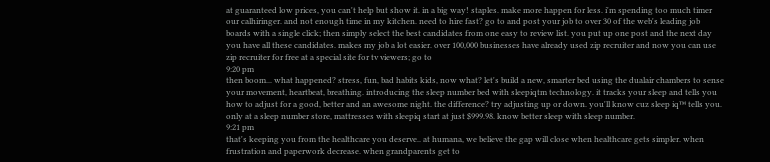at guaranteed low prices, you can't help but show it. in a big way! staples. make more happen for less. i'm spending too much timer our calhiringer. and not enough time in my kitchen. need to hire fast? go to and post your job to over 30 of the web's leading job boards with a single click; then simply select the best candidates from one easy to review list. you put up one post and the next day you have all these candidates. makes my job a lot easier. over 100,000 businesses have already used zip recruiter and now you can use zip recruiter for free at a special site for tv viewers; go to
9:20 pm
then boom... what happened? stress, fun, bad habits kids, now what? let's build a new, smarter bed using the dualair chambers to sense your movement, heartbeat, breathing. introducing the sleep number bed with sleepiqtm technology. it tracks your sleep and tells you how to adjust for a good, better and an awesome night. the difference? try adjusting up or down. you'll know cuz sleep iq™ tells you. only at a sleep number store, mattresses with sleepiq start at just $999.98. know better sleep with sleep number.
9:21 pm
that's keeping you from the healthcare you deserve.. at humana, we believe the gap will close when healthcare gets simpler. when frustration and paperwork decrease. when grandparents get to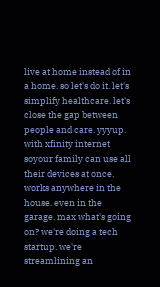live at home instead of in a home. so let's do it. let's simplify healthcare. let's close the gap between people and care. yyyup. with xfinity internet soyour family can use all their devices at once. works anywhere in the house. even in the garage. max what's going on? we're doing a tech startup. we're streamlining an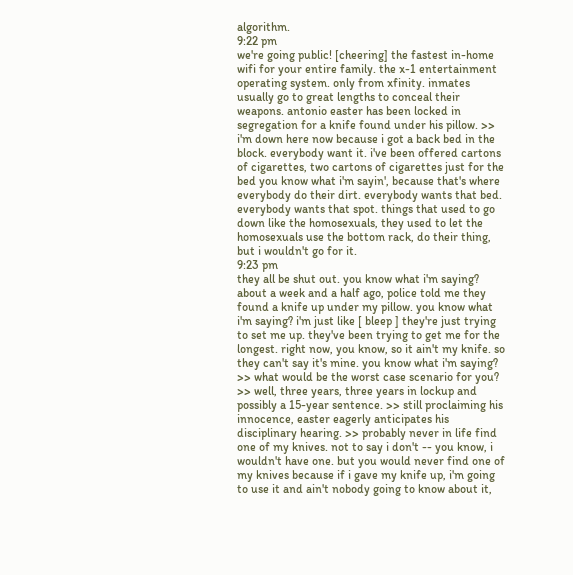algorithm.
9:22 pm
we're going public! [cheering] the fastest in-home wifi for your entire family. the x-1 entertainment operating system. only from xfinity. inmates usually go to great lengths to conceal their weapons. antonio easter has been locked in segregation for a knife found under his pillow. >> i'm down here now because i got a back bed in the block. everybody want it. i've been offered cartons of cigarettes, two cartons of cigarettes just for the bed you know what i'm sayin', because that's where everybody do their dirt. everybody wants that bed. everybody wants that spot. things that used to go down like the homosexuals, they used to let the homosexuals use the bottom rack, do their thing, but i wouldn't go for it.
9:23 pm
they all be shut out. you know what i'm saying? about a week and a half ago, police told me they found a knife up under my pillow. you know what i'm saying? i'm just like [ bleep ] they're just trying to set me up. they've been trying to get me for the longest. right now, you know, so it ain't my knife. so they can't say it's mine. you know what i'm saying? >> what would be the worst case scenario for you? >> well, three years, three years in lockup and possibly a 15-year sentence. >> still proclaiming his innocence, easter eagerly anticipates his disciplinary hearing. >> probably never in life find one of my knives. not to say i don't -- you know, i wouldn't have one. but you would never find one of my knives because if i gave my knife up, i'm going to use it and ain't nobody going to know about it,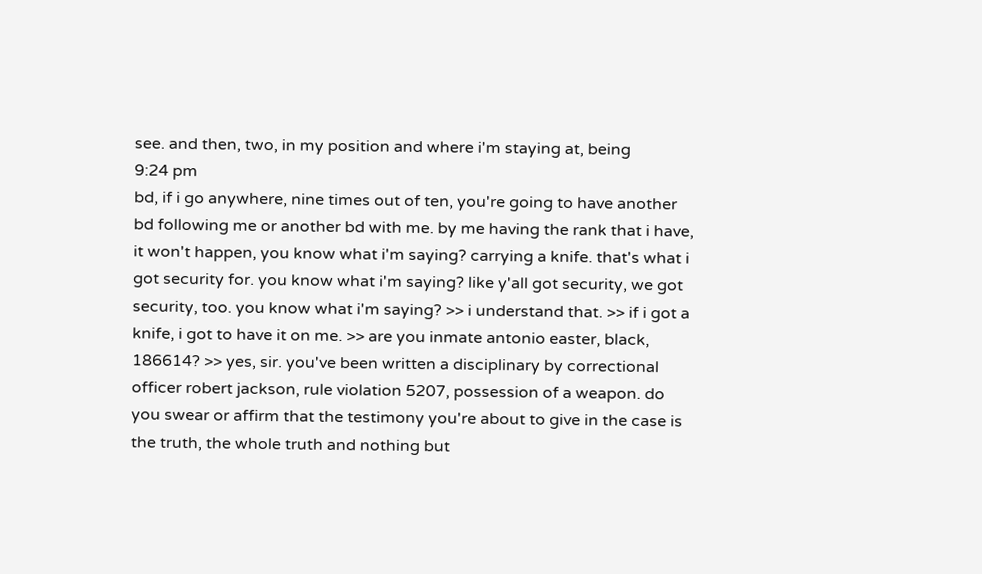see. and then, two, in my position and where i'm staying at, being
9:24 pm
bd, if i go anywhere, nine times out of ten, you're going to have another bd following me or another bd with me. by me having the rank that i have, it won't happen, you know what i'm saying? carrying a knife. that's what i got security for. you know what i'm saying? like y'all got security, we got security, too. you know what i'm saying? >> i understand that. >> if i got a knife, i got to have it on me. >> are you inmate antonio easter, black, 186614? >> yes, sir. you've been written a disciplinary by correctional officer robert jackson, rule violation 5207, possession of a weapon. do you swear or affirm that the testimony you're about to give in the case is the truth, the whole truth and nothing but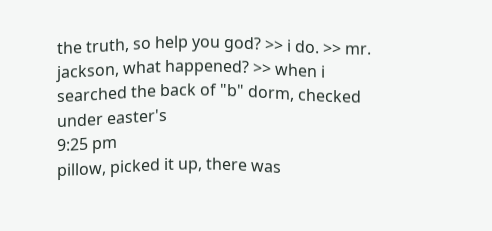the truth, so help you god? >> i do. >> mr. jackson, what happened? >> when i searched the back of "b" dorm, checked under easter's
9:25 pm
pillow, picked it up, there was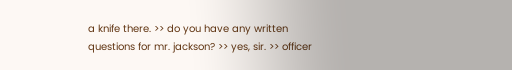a knife there. >> do you have any written questions for mr. jackson? >> yes, sir. >> officer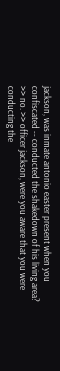jackson, was inmate antonio easter present when you confiscated -- conducted the shakedown of his living area? >> no. >> officer jackson, were you aware that you were conducting the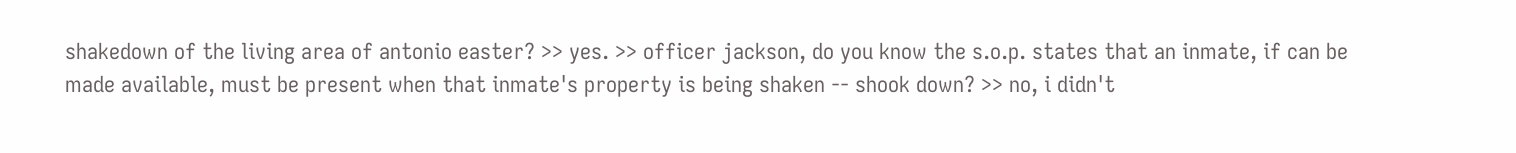shakedown of the living area of antonio easter? >> yes. >> officer jackson, do you know the s.o.p. states that an inmate, if can be made available, must be present when that inmate's property is being shaken -- shook down? >> no, i didn't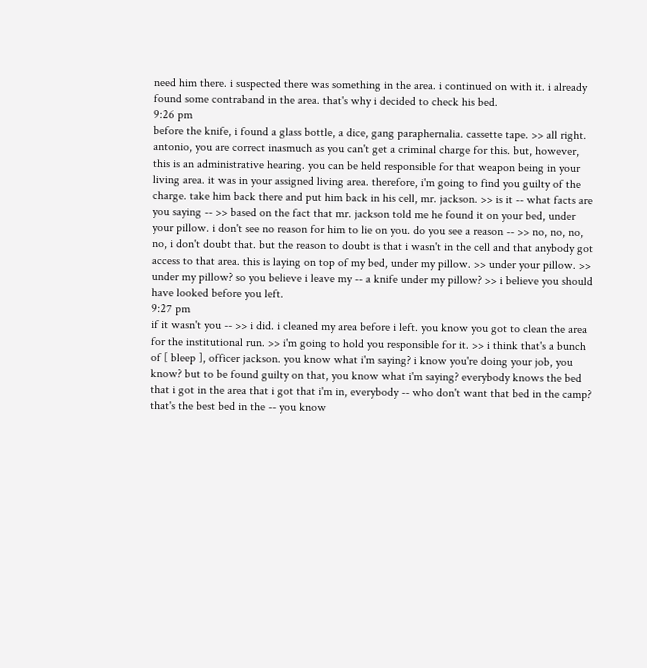need him there. i suspected there was something in the area. i continued on with it. i already found some contraband in the area. that's why i decided to check his bed.
9:26 pm
before the knife, i found a glass bottle, a dice, gang paraphernalia. cassette tape. >> all right. antonio, you are correct inasmuch as you can't get a criminal charge for this. but, however, this is an administrative hearing. you can be held responsible for that weapon being in your living area. it was in your assigned living area. therefore, i'm going to find you guilty of the charge. take him back there and put him back in his cell, mr. jackson. >> is it -- what facts are you saying -- >> based on the fact that mr. jackson told me he found it on your bed, under your pillow. i don't see no reason for him to lie on you. do you see a reason -- >> no, no, no, no, i don't doubt that. but the reason to doubt is that i wasn't in the cell and that anybody got access to that area. this is laying on top of my bed, under my pillow. >> under your pillow. >> under my pillow? so you believe i leave my -- a knife under my pillow? >> i believe you should have looked before you left.
9:27 pm
if it wasn't you -- >> i did. i cleaned my area before i left. you know you got to clean the area for the institutional run. >> i'm going to hold you responsible for it. >> i think that's a bunch of [ bleep ], officer jackson. you know what i'm saying? i know you're doing your job, you know? but to be found guilty on that, you know what i'm saying? everybody knows the bed that i got in the area that i got that i'm in, everybody -- who don't want that bed in the camp? that's the best bed in the -- you know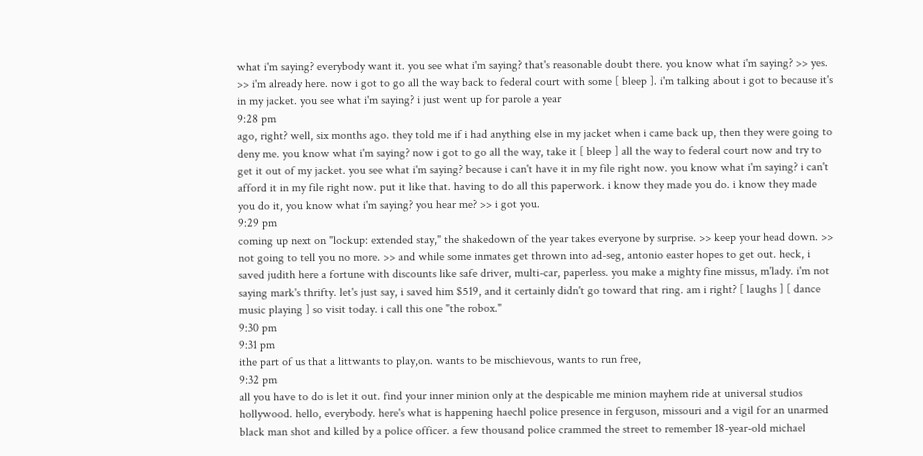what i'm saying? everybody want it. you see what i'm saying? that's reasonable doubt there. you know what i'm saying? >> yes. >> i'm already here. now i got to go all the way back to federal court with some [ bleep ]. i'm talking about i got to because it's in my jacket. you see what i'm saying? i just went up for parole a year
9:28 pm
ago, right? well, six months ago. they told me if i had anything else in my jacket when i came back up, then they were going to deny me. you know what i'm saying? now i got to go all the way, take it [ bleep ] all the way to federal court now and try to get it out of my jacket. you see what i'm saying? because i can't have it in my file right now. you know what i'm saying? i can't afford it in my file right now. put it like that. having to do all this paperwork. i know they made you do. i know they made you do it, you know what i'm saying? you hear me? >> i got you.
9:29 pm
coming up next on "lockup: extended stay," the shakedown of the year takes everyone by surprise. >> keep your head down. >> not going to tell you no more. >> and while some inmates get thrown into ad-seg, antonio easter hopes to get out. heck, i saved judith here a fortune with discounts like safe driver, multi-car, paperless. you make a mighty fine missus, m'lady. i'm not saying mark's thrifty. let's just say, i saved him $519, and it certainly didn't go toward that ring. am i right? [ laughs ] [ dance music playing ] so visit today. i call this one "the robox."
9:30 pm
9:31 pm
ithe part of us that a littwants to play,on. wants to be mischievous, wants to run free,
9:32 pm
all you have to do is let it out. find your inner minion only at the despicable me minion mayhem ride at universal studios hollywood. hello, everybody. here's what is happening haechl police presence in ferguson, missouri and a vigil for an unarmed black man shot and killed by a police officer. a few thousand police crammed the street to remember 18-year-old michael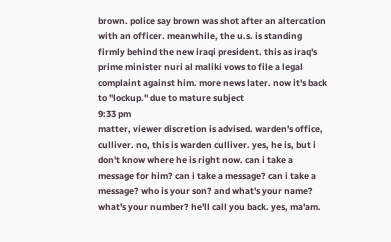brown. police say brown was shot after an altercation with an officer. meanwhile, the u.s. is standing firmly behind the new iraqi president. this as iraq's prime minister nuri al maliki vows to file a legal complaint against him. more news later. now it's back to "lockup." due to mature subject
9:33 pm
matter, viewer discretion is advised. warden's office, culliver. no, this is warden culliver. yes, he is, but i don't know where he is right now. can i take a message for him? can i take a message? can i take a message? who is your son? and what's your name? what's your number? he'll call you back. yes, ma'am.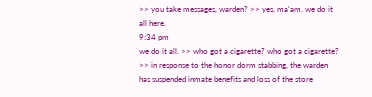>> you take messages, warden? >> yes, ma'am. we do it all here.
9:34 pm
we do it all. >> who got a cigarette? who got a cigarette? >> in response to the honor dorm stabbing, the warden has suspended inmate benefits and loss of the store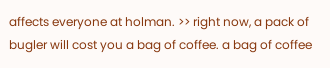affects everyone at holman. >> right now, a pack of bugler will cost you a bag of coffee. a bag of coffee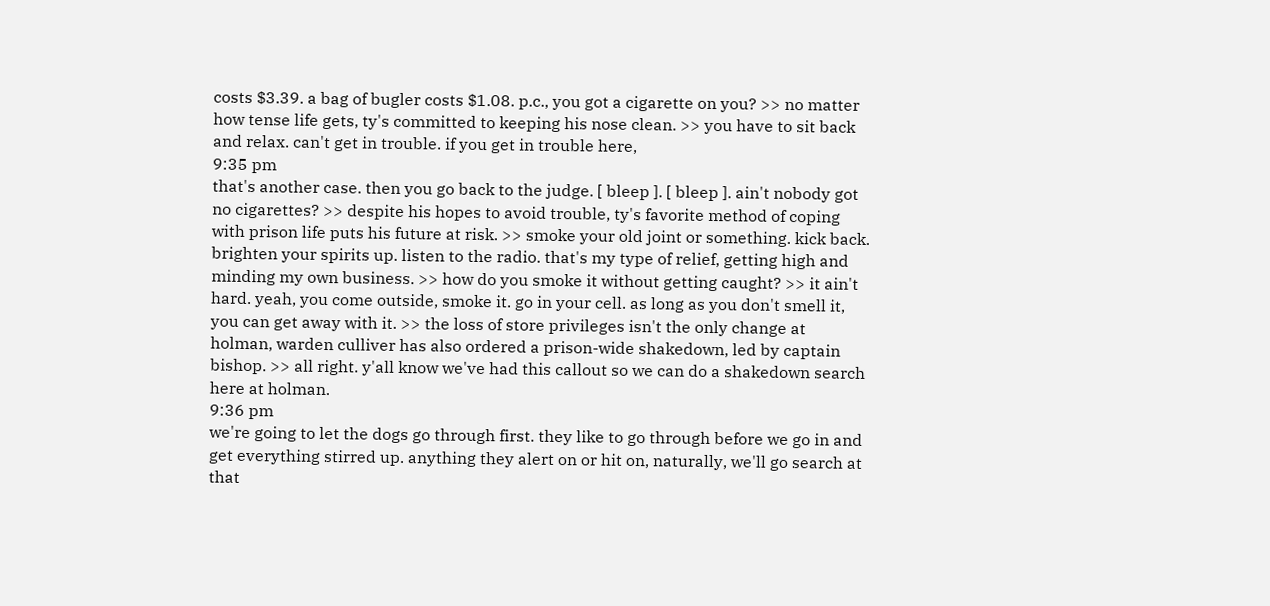costs $3.39. a bag of bugler costs $1.08. p.c., you got a cigarette on you? >> no matter how tense life gets, ty's committed to keeping his nose clean. >> you have to sit back and relax. can't get in trouble. if you get in trouble here,
9:35 pm
that's another case. then you go back to the judge. [ bleep ]. [ bleep ]. ain't nobody got no cigarettes? >> despite his hopes to avoid trouble, ty's favorite method of coping with prison life puts his future at risk. >> smoke your old joint or something. kick back. brighten your spirits up. listen to the radio. that's my type of relief, getting high and minding my own business. >> how do you smoke it without getting caught? >> it ain't hard. yeah, you come outside, smoke it. go in your cell. as long as you don't smell it, you can get away with it. >> the loss of store privileges isn't the only change at holman, warden culliver has also ordered a prison-wide shakedown, led by captain bishop. >> all right. y'all know we've had this callout so we can do a shakedown search here at holman.
9:36 pm
we're going to let the dogs go through first. they like to go through before we go in and get everything stirred up. anything they alert on or hit on, naturally, we'll go search at that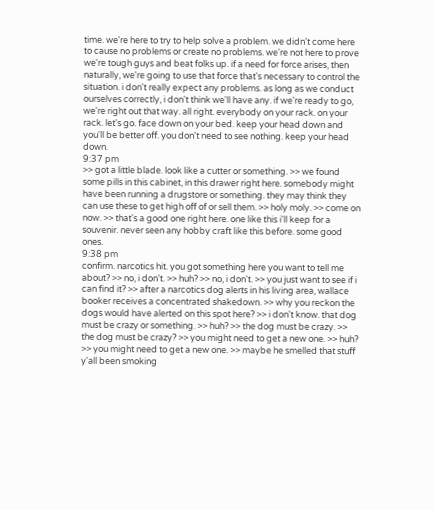time. we're here to try to help solve a problem. we didn't come here to cause no problems or create no problems. we're not here to prove we're tough guys and beat folks up. if a need for force arises, then naturally, we're going to use that force that's necessary to control the situation. i don't really expect any problems. as long as we conduct ourselves correctly, i don't think we'll have any. if we're ready to go, we're right out that way. all right. everybody on your rack. on your rack. let's go. face down on your bed. keep your head down and you'll be better off. you don't need to see nothing. keep your head down.
9:37 pm
>> got a little blade. look like a cutter or something. >> we found some pills in this cabinet, in this drawer right here. somebody might have been running a drugstore or something. they may think they can use these to get high off of or sell them. >> holy moly. >> come on now. >> that's a good one right here. one like this i'll keep for a souvenir. never seen any hobby craft like this before. some good ones.
9:38 pm
confirm. narcotics hit. you got something here you want to tell me about? >> no, i don't. >> huh? >> no, i don't. >> you just want to see if i can find it? >> after a narcotics dog alerts in his living area, wallace booker receives a concentrated shakedown. >> why you reckon the dogs would have alerted on this spot here? >> i don't know. that dog must be crazy or something. >> huh? >> the dog must be crazy. >> the dog must be crazy? >> you might need to get a new one. >> huh? >> you might need to get a new one. >> maybe he smelled that stuff y'all been smoking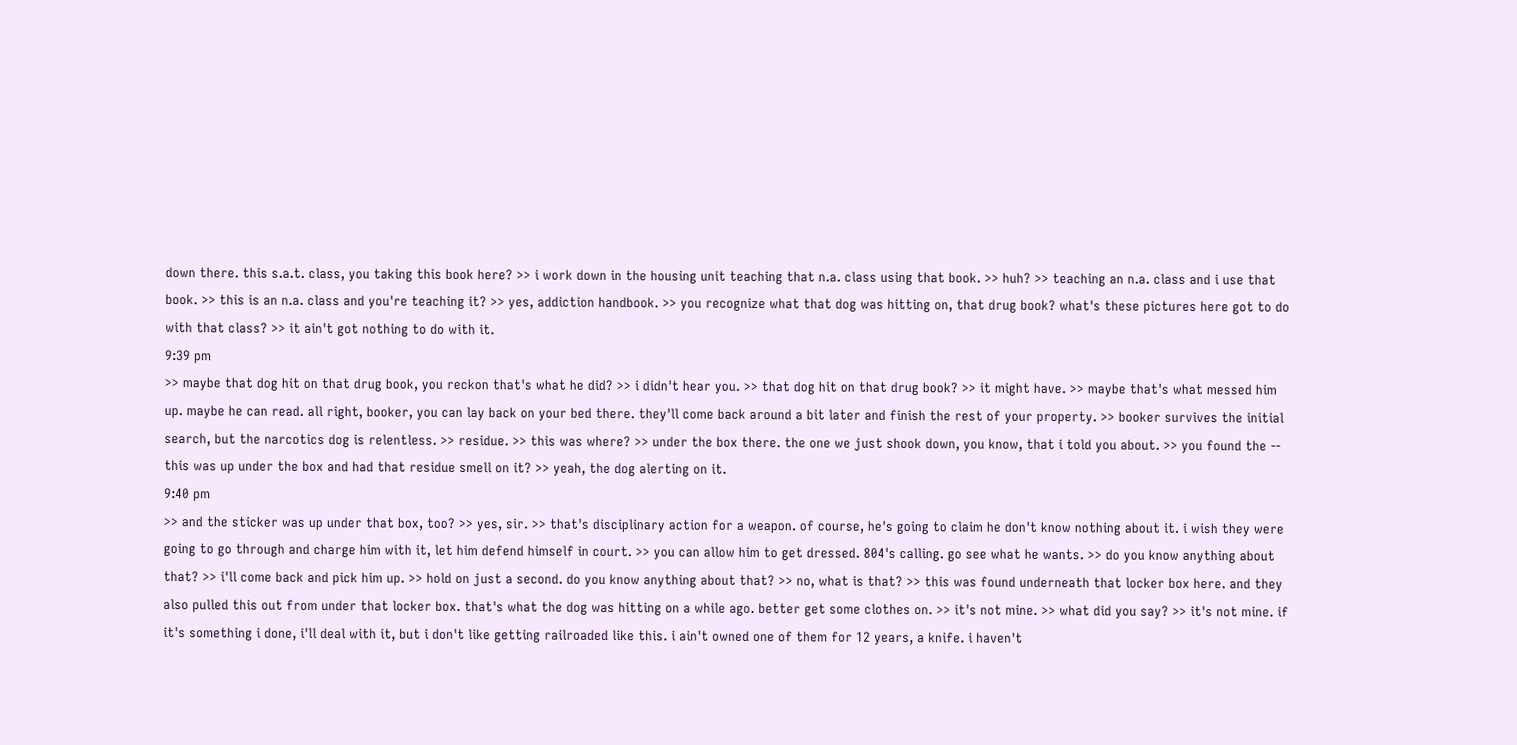down there. this s.a.t. class, you taking this book here? >> i work down in the housing unit teaching that n.a. class using that book. >> huh? >> teaching an n.a. class and i use that book. >> this is an n.a. class and you're teaching it? >> yes, addiction handbook. >> you recognize what that dog was hitting on, that drug book? what's these pictures here got to do with that class? >> it ain't got nothing to do with it.
9:39 pm
>> maybe that dog hit on that drug book, you reckon that's what he did? >> i didn't hear you. >> that dog hit on that drug book? >> it might have. >> maybe that's what messed him up. maybe he can read. all right, booker, you can lay back on your bed there. they'll come back around a bit later and finish the rest of your property. >> booker survives the initial search, but the narcotics dog is relentless. >> residue. >> this was where? >> under the box there. the one we just shook down, you know, that i told you about. >> you found the -- this was up under the box and had that residue smell on it? >> yeah, the dog alerting on it.
9:40 pm
>> and the sticker was up under that box, too? >> yes, sir. >> that's disciplinary action for a weapon. of course, he's going to claim he don't know nothing about it. i wish they were going to go through and charge him with it, let him defend himself in court. >> you can allow him to get dressed. 804's calling. go see what he wants. >> do you know anything about that? >> i'll come back and pick him up. >> hold on just a second. do you know anything about that? >> no, what is that? >> this was found underneath that locker box here. and they also pulled this out from under that locker box. that's what the dog was hitting on a while ago. better get some clothes on. >> it's not mine. >> what did you say? >> it's not mine. if it's something i done, i'll deal with it, but i don't like getting railroaded like this. i ain't owned one of them for 12 years, a knife. i haven't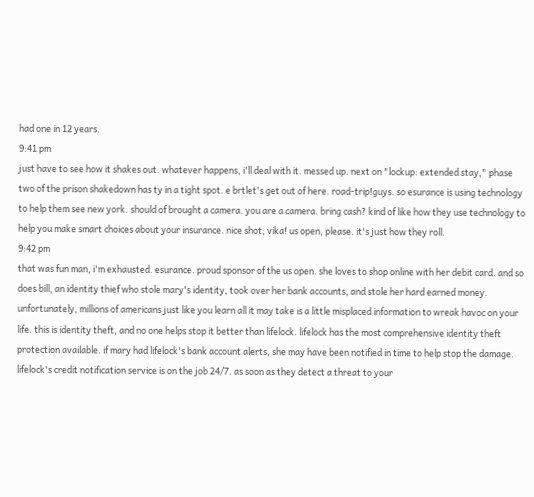had one in 12 years.
9:41 pm
just have to see how it shakes out. whatever happens, i'll deal with it. messed up. next on "lockup: extended stay," phase two of the prison shakedown has ty in a tight spot. e brtlet's get out of here. road-trip!guys. so esurance is using technology to help them see new york. should of brought a camera. you are a camera. bring cash? kind of like how they use technology to help you make smart choices about your insurance. nice shot, vika! us open, please. it's just how they roll.
9:42 pm
that was fun man, i'm exhausted. esurance. proud sponsor of the us open. she loves to shop online with her debit card. and so does bill, an identity thief who stole mary's identity, took over her bank accounts, and stole her hard earned money. unfortunately, millions of americans just like you learn all it may take is a little misplaced information to wreak havoc on your life. this is identity theft, and no one helps stop it better than lifelock. lifelock has the most comprehensive identity theft protection available. if mary had lifelock's bank account alerts, she may have been notified in time to help stop the damage. lifelock's credit notification service is on the job 24/7. as soon as they detect a threat to your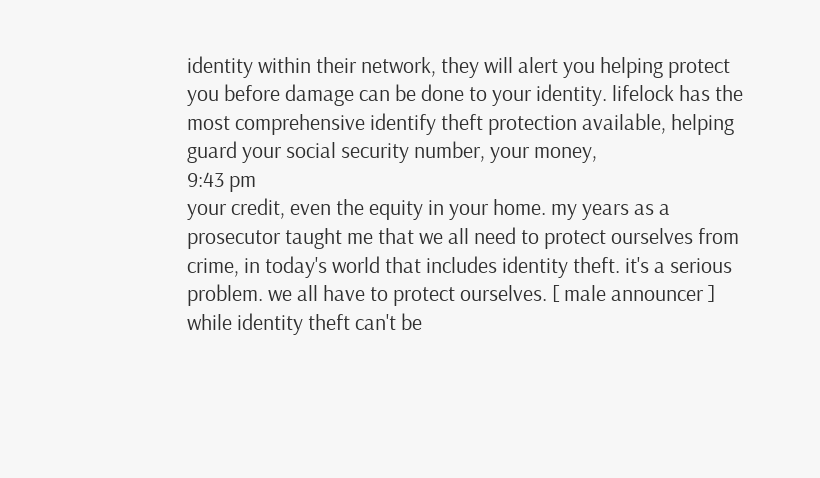identity within their network, they will alert you helping protect you before damage can be done to your identity. lifelock has the most comprehensive identify theft protection available, helping guard your social security number, your money,
9:43 pm
your credit, even the equity in your home. my years as a prosecutor taught me that we all need to protect ourselves from crime, in today's world that includes identity theft. it's a serious problem. we all have to protect ourselves. [ male announcer ] while identity theft can't be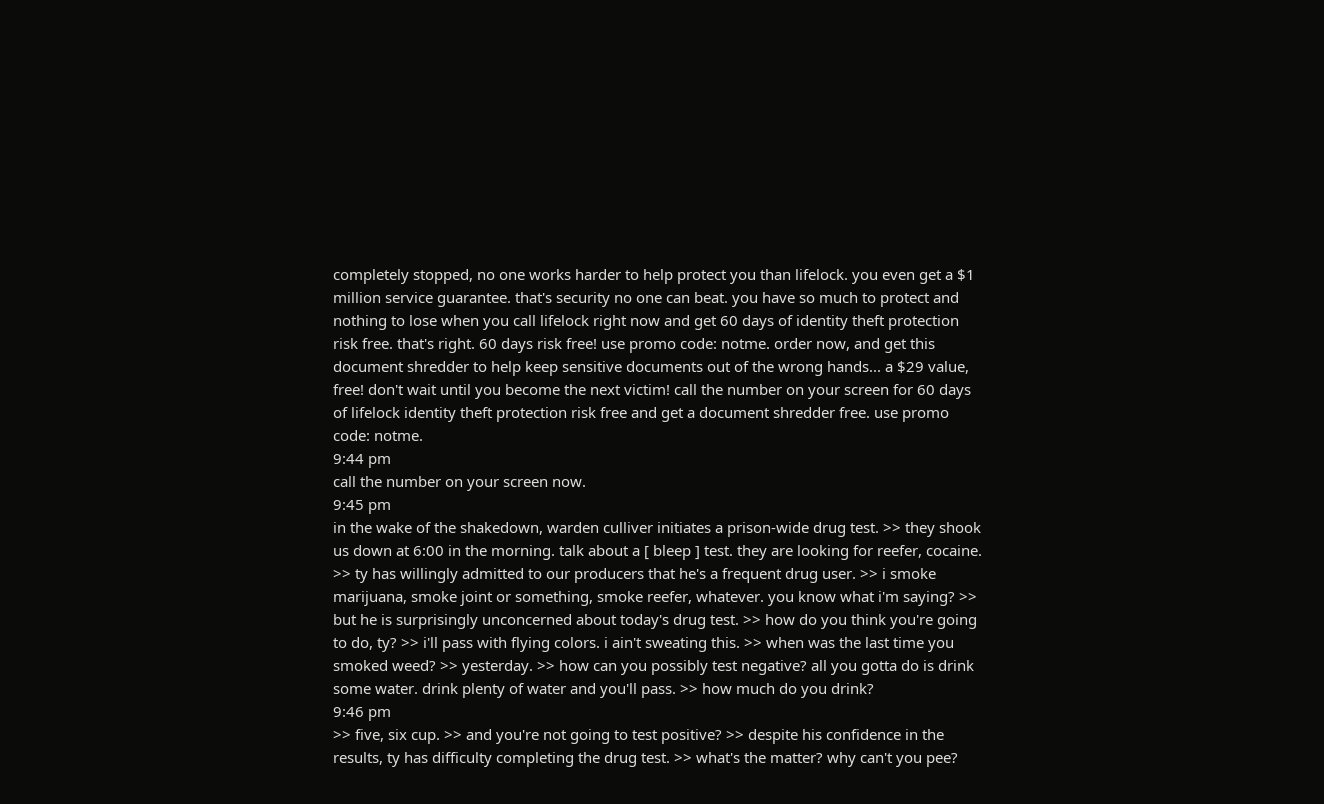completely stopped, no one works harder to help protect you than lifelock. you even get a $1 million service guarantee. that's security no one can beat. you have so much to protect and nothing to lose when you call lifelock right now and get 60 days of identity theft protection risk free. that's right. 60 days risk free! use promo code: notme. order now, and get this document shredder to help keep sensitive documents out of the wrong hands... a $29 value, free! don't wait until you become the next victim! call the number on your screen for 60 days of lifelock identity theft protection risk free and get a document shredder free. use promo code: notme.
9:44 pm
call the number on your screen now.
9:45 pm
in the wake of the shakedown, warden culliver initiates a prison-wide drug test. >> they shook us down at 6:00 in the morning. talk about a [ bleep ] test. they are looking for reefer, cocaine. >> ty has willingly admitted to our producers that he's a frequent drug user. >> i smoke marijuana, smoke joint or something, smoke reefer, whatever. you know what i'm saying? >> but he is surprisingly unconcerned about today's drug test. >> how do you think you're going to do, ty? >> i'll pass with flying colors. i ain't sweating this. >> when was the last time you smoked weed? >> yesterday. >> how can you possibly test negative? all you gotta do is drink some water. drink plenty of water and you'll pass. >> how much do you drink?
9:46 pm
>> five, six cup. >> and you're not going to test positive? >> despite his confidence in the results, ty has difficulty completing the drug test. >> what's the matter? why can't you pee?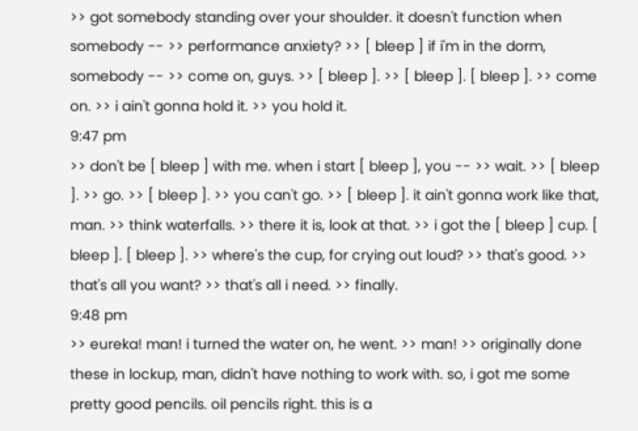>> got somebody standing over your shoulder. it doesn't function when somebody -- >> performance anxiety? >> [ bleep ] if i'm in the dorm, somebody -- >> come on, guys. >> [ bleep ]. >> [ bleep ]. [ bleep ]. >> come on. >> i ain't gonna hold it. >> you hold it.
9:47 pm
>> don't be [ bleep ] with me. when i start [ bleep ], you -- >> wait. >> [ bleep ]. >> go. >> [ bleep ]. >> you can't go. >> [ bleep ]. it ain't gonna work like that, man. >> think waterfalls. >> there it is, look at that. >> i got the [ bleep ] cup. [ bleep ]. [ bleep ]. >> where's the cup, for crying out loud? >> that's good. >> that's all you want? >> that's all i need. >> finally.
9:48 pm
>> eureka! man! i turned the water on, he went. >> man! >> originally done these in lockup, man, didn't have nothing to work with. so, i got me some pretty good pencils. oil pencils right. this is a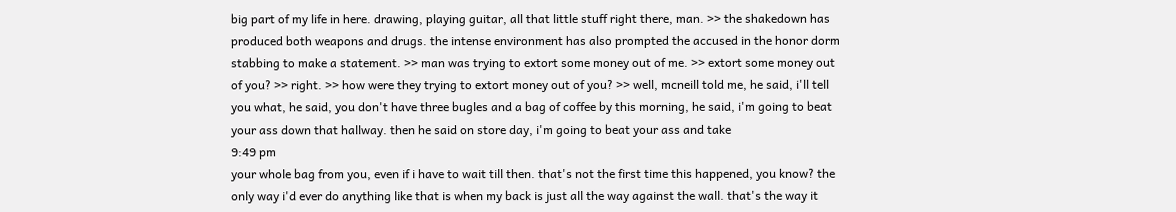big part of my life in here. drawing, playing guitar, all that little stuff right there, man. >> the shakedown has produced both weapons and drugs. the intense environment has also prompted the accused in the honor dorm stabbing to make a statement. >> man was trying to extort some money out of me. >> extort some money out of you? >> right. >> how were they trying to extort money out of you? >> well, mcneill told me, he said, i'll tell you what, he said, you don't have three bugles and a bag of coffee by this morning, he said, i'm going to beat your ass down that hallway. then he said on store day, i'm going to beat your ass and take
9:49 pm
your whole bag from you, even if i have to wait till then. that's not the first time this happened, you know? the only way i'd ever do anything like that is when my back is just all the way against the wall. that's the way it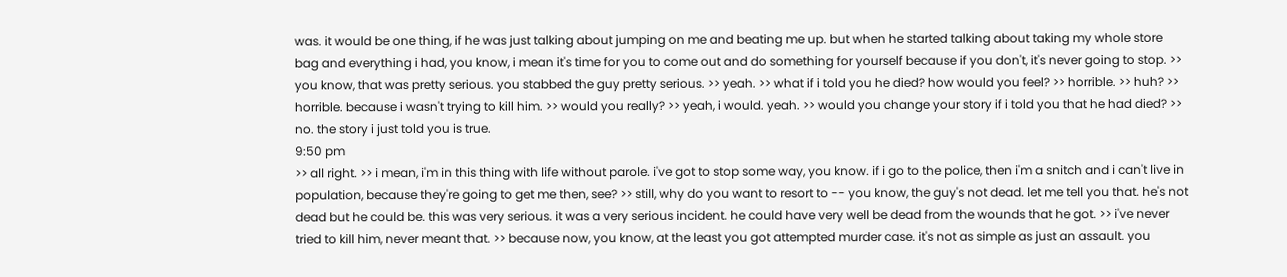was. it would be one thing, if he was just talking about jumping on me and beating me up. but when he started talking about taking my whole store bag and everything i had, you know, i mean it's time for you to come out and do something for yourself because if you don't, it's never going to stop. >> you know, that was pretty serious. you stabbed the guy pretty serious. >> yeah. >> what if i told you he died? how would you feel? >> horrible. >> huh? >> horrible. because i wasn't trying to kill him. >> would you really? >> yeah, i would. yeah. >> would you change your story if i told you that he had died? >> no. the story i just told you is true.
9:50 pm
>> all right. >> i mean, i'm in this thing with life without parole. i've got to stop some way, you know. if i go to the police, then i'm a snitch and i can't live in population, because they're going to get me then, see? >> still, why do you want to resort to -- you know, the guy's not dead. let me tell you that. he's not dead but he could be. this was very serious. it was a very serious incident. he could have very well be dead from the wounds that he got. >> i've never tried to kill him, never meant that. >> because now, you know, at the least you got attempted murder case. it's not as simple as just an assault. you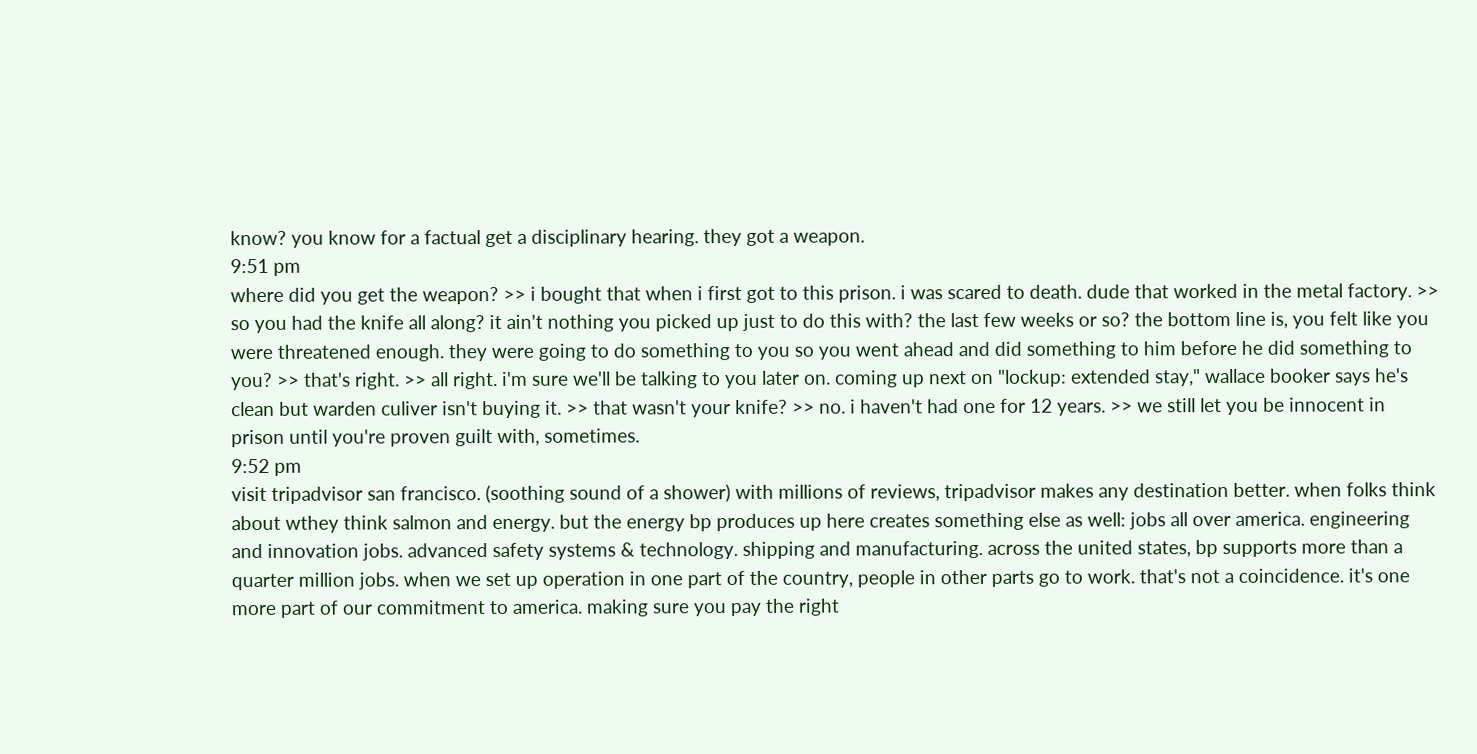know? you know for a factual get a disciplinary hearing. they got a weapon.
9:51 pm
where did you get the weapon? >> i bought that when i first got to this prison. i was scared to death. dude that worked in the metal factory. >> so you had the knife all along? it ain't nothing you picked up just to do this with? the last few weeks or so? the bottom line is, you felt like you were threatened enough. they were going to do something to you so you went ahead and did something to him before he did something to you? >> that's right. >> all right. i'm sure we'll be talking to you later on. coming up next on "lockup: extended stay," wallace booker says he's clean but warden culiver isn't buying it. >> that wasn't your knife? >> no. i haven't had one for 12 years. >> we still let you be innocent in prison until you're proven guilt with, sometimes.
9:52 pm
visit tripadvisor san francisco. (soothing sound of a shower) with millions of reviews, tripadvisor makes any destination better. when folks think about wthey think salmon and energy. but the energy bp produces up here creates something else as well: jobs all over america. engineering and innovation jobs. advanced safety systems & technology. shipping and manufacturing. across the united states, bp supports more than a quarter million jobs. when we set up operation in one part of the country, people in other parts go to work. that's not a coincidence. it's one more part of our commitment to america. making sure you pay the right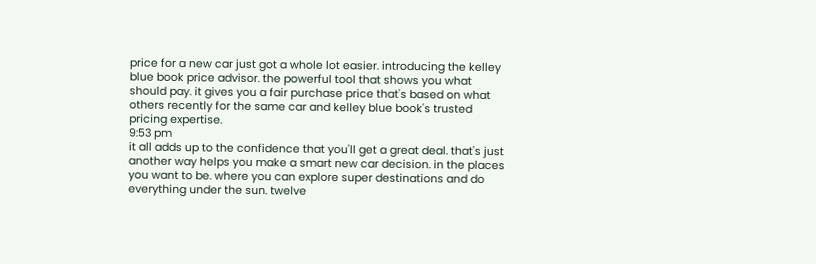price for a new car just got a whole lot easier. introducing the kelley blue book price advisor. the powerful tool that shows you what should pay. it gives you a fair purchase price that's based on what others recently for the same car and kelley blue book's trusted pricing expertise.
9:53 pm
it all adds up to the confidence that you'll get a great deal. that's just another way helps you make a smart new car decision. in the places you want to be. where you can explore super destinations and do everything under the sun. twelve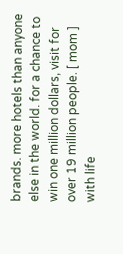brands. more hotels than anyone else in the world. for a chance to win one million dollars, visit for over 19 million people. [ mom ] with life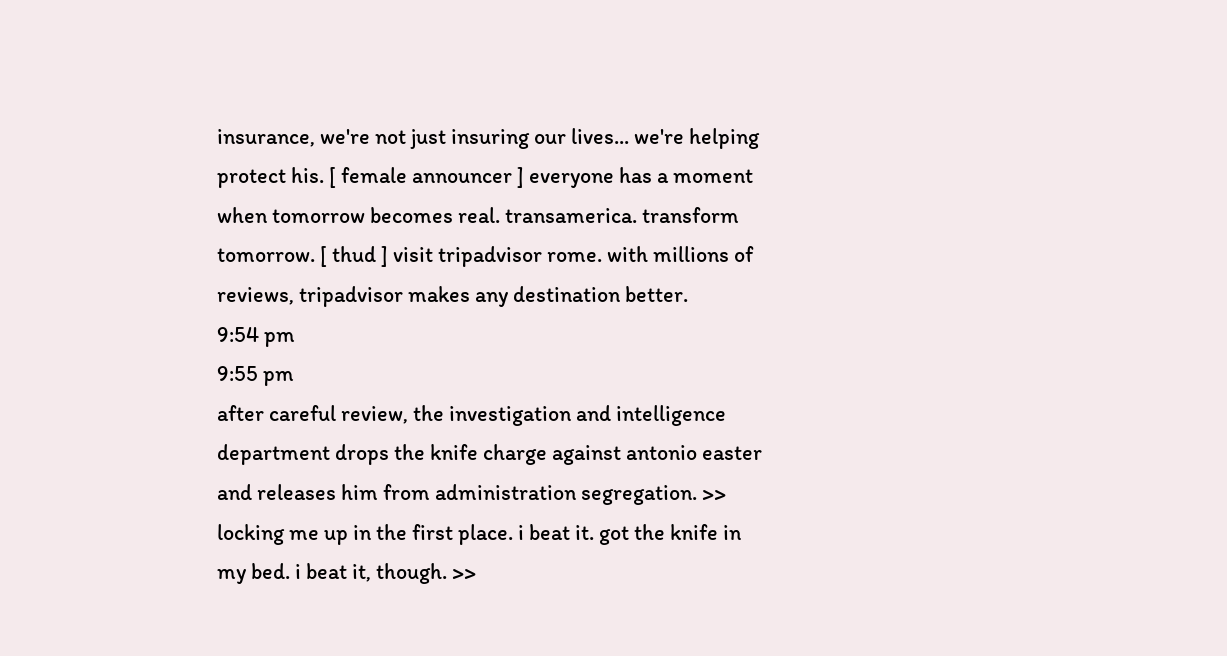insurance, we're not just insuring our lives... we're helping protect his. [ female announcer ] everyone has a moment when tomorrow becomes real. transamerica. transform tomorrow. [ thud ] visit tripadvisor rome. with millions of reviews, tripadvisor makes any destination better.
9:54 pm
9:55 pm
after careful review, the investigation and intelligence department drops the knife charge against antonio easter and releases him from administration segregation. >> locking me up in the first place. i beat it. got the knife in my bed. i beat it, though. >>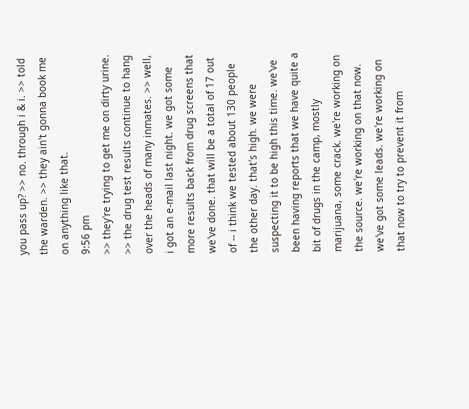you pass up? >> no. through i & i. >> told the warden. >> they ain't gonna book me on anything like that.
9:56 pm
>> they're trying to get me on dirty urine. >> the drug test results continue to hang over the heads of many inmates. >> well, i got an e-mail last night. we got some more results back from drug screens that we've done. that will be a total of 17 out of -- i think we tested about 130 people the other day. that's high. we were suspecting it to be high this time. we've been having reports that we have quite a bit of drugs in the camp, mostly marijuana, some crack. we're working on the source. we're working on that now. we've got some leads. we're working on that now to try to prevent it from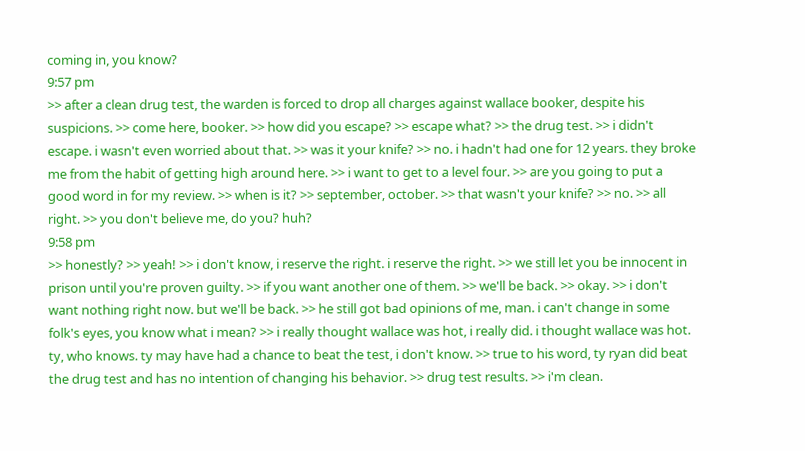coming in, you know?
9:57 pm
>> after a clean drug test, the warden is forced to drop all charges against wallace booker, despite his suspicions. >> come here, booker. >> how did you escape? >> escape what? >> the drug test. >> i didn't escape. i wasn't even worried about that. >> was it your knife? >> no. i hadn't had one for 12 years. they broke me from the habit of getting high around here. >> i want to get to a level four. >> are you going to put a good word in for my review. >> when is it? >> september, october. >> that wasn't your knife? >> no. >> all right. >> you don't believe me, do you? huh?
9:58 pm
>> honestly? >> yeah! >> i don't know, i reserve the right. i reserve the right. >> we still let you be innocent in prison until you're proven guilty. >> if you want another one of them. >> we'll be back. >> okay. >> i don't want nothing right now. but we'll be back. >> he still got bad opinions of me, man. i can't change in some folk's eyes, you know what i mean? >> i really thought wallace was hot, i really did. i thought wallace was hot. ty, who knows. ty may have had a chance to beat the test, i don't know. >> true to his word, ty ryan did beat the drug test and has no intention of changing his behavior. >> drug test results. >> i'm clean.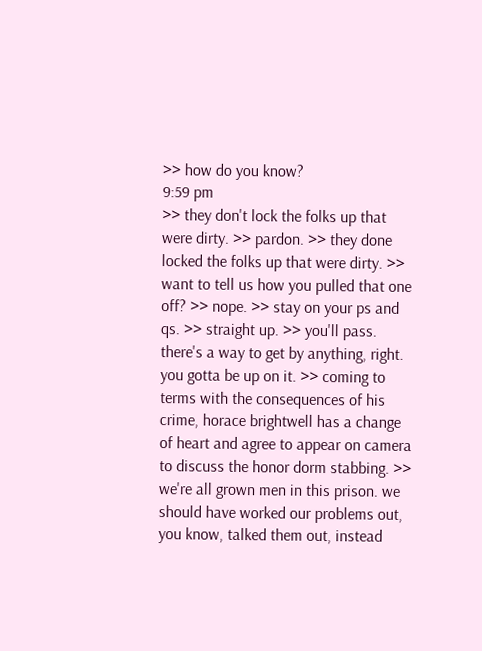>> how do you know?
9:59 pm
>> they don't lock the folks up that were dirty. >> pardon. >> they done locked the folks up that were dirty. >> want to tell us how you pulled that one off? >> nope. >> stay on your ps and qs. >> straight up. >> you'll pass. there's a way to get by anything, right. you gotta be up on it. >> coming to terms with the consequences of his crime, horace brightwell has a change of heart and agree to appear on camera to discuss the honor dorm stabbing. >> we're all grown men in this prison. we should have worked our problems out, you know, talked them out, instead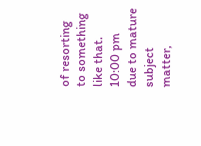of resorting to something like that.
10:00 pm
due to mature subject matter,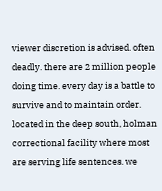viewer discretion is advised. often deadly. there are 2 million people doing time. every day is a battle to survive and to maintain order. located in the deep south, holman correctional facility where most are serving life sentences. we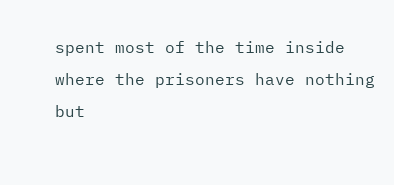spent most of the time inside where the prisoners have nothing but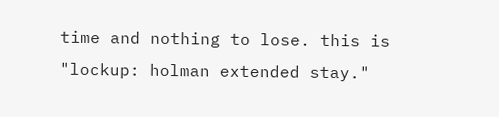time and nothing to lose. this is "lockup: holman extended stay."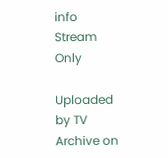info Stream Only

Uploaded by TV Archive on